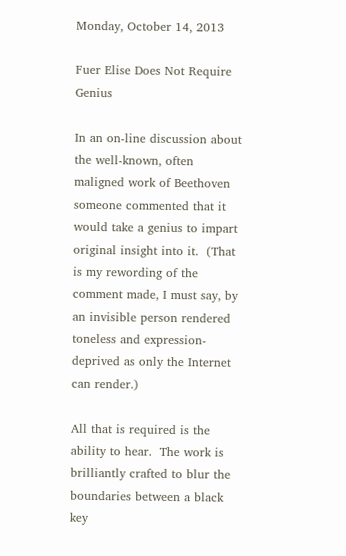Monday, October 14, 2013

Fuer Elise Does Not Require Genius

In an on-line discussion about the well-known, often maligned work of Beethoven someone commented that it would take a genius to impart original insight into it.  (That is my rewording of the comment made, I must say, by an invisible person rendered toneless and expression-deprived as only the Internet can render.)

All that is required is the ability to hear.  The work is brilliantly crafted to blur the boundaries between a black key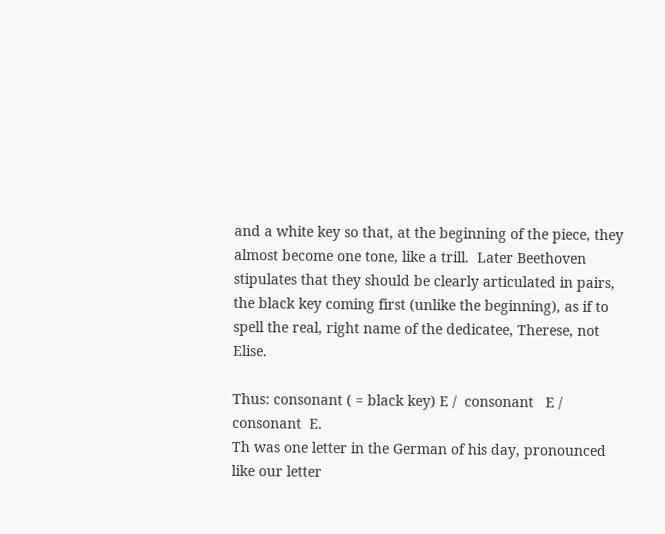and a white key so that, at the beginning of the piece, they almost become one tone, like a trill.  Later Beethoven stipulates that they should be clearly articulated in pairs, the black key coming first (unlike the beginning), as if to spell the real, right name of the dedicatee, Therese, not Elise.

Thus: consonant ( = black key) E /  consonant   E /  consonant  E.
Th was one letter in the German of his day, pronounced like our letter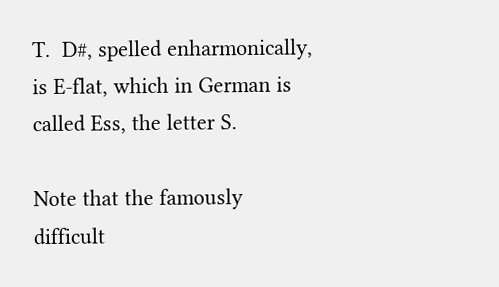T.  D#, spelled enharmonically, is E-flat, which in German is called Ess, the letter S.

Note that the famously difficult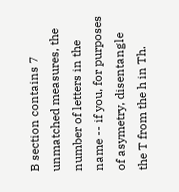B section contains 7 unmatched measures, the number of letters in the name -- if you, for purposes of asymetry, disentangle the T from the h in Th.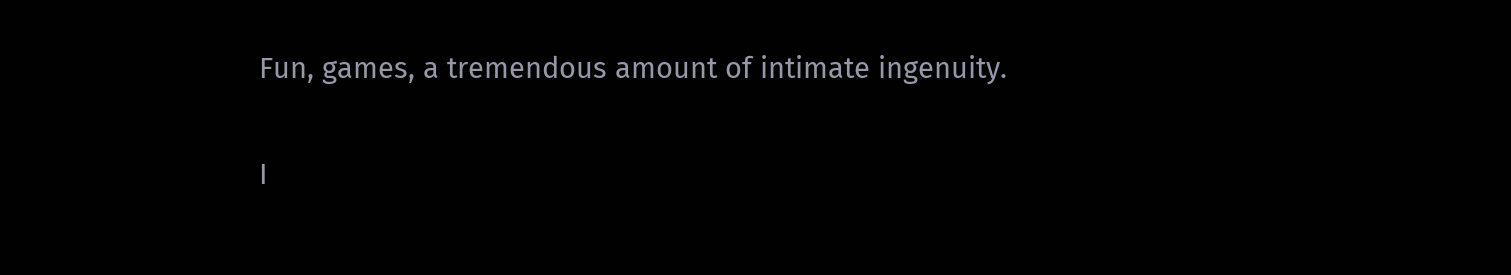Fun, games, a tremendous amount of intimate ingenuity.

I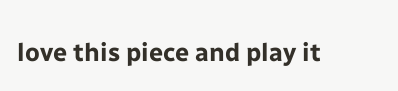love this piece and play it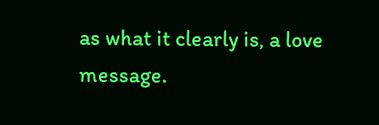as what it clearly is, a love message.